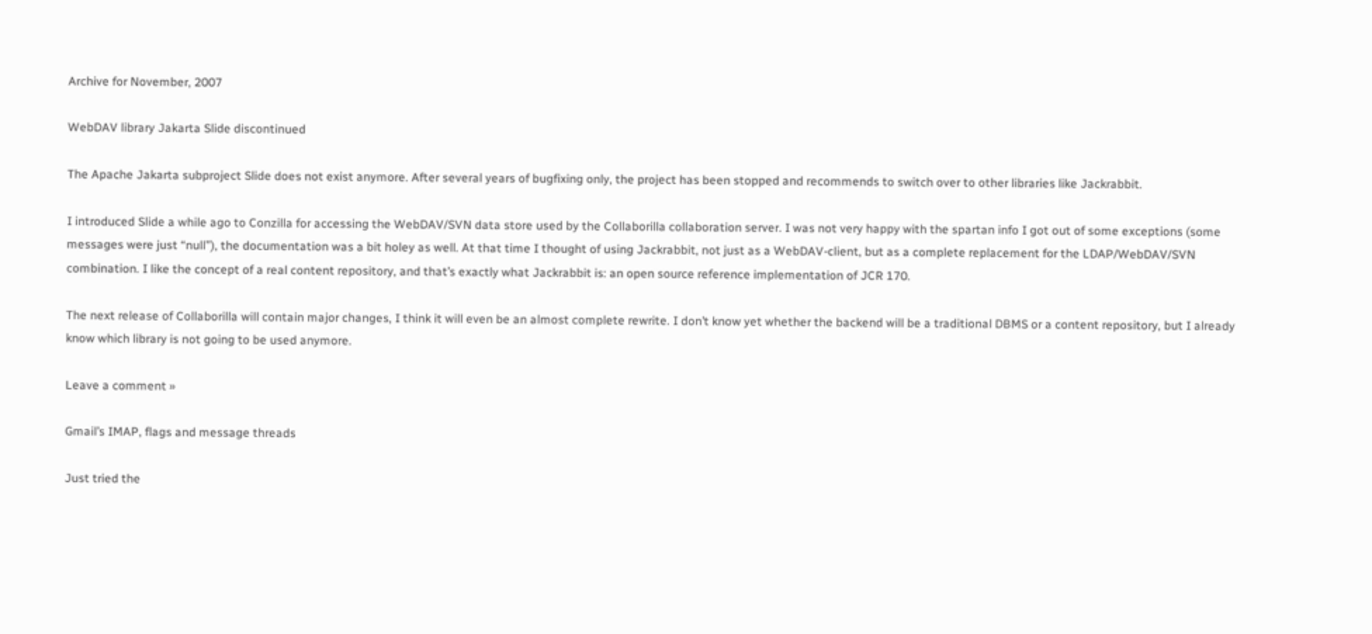Archive for November, 2007

WebDAV library Jakarta Slide discontinued

The Apache Jakarta subproject Slide does not exist anymore. After several years of bugfixing only, the project has been stopped and recommends to switch over to other libraries like Jackrabbit.

I introduced Slide a while ago to Conzilla for accessing the WebDAV/SVN data store used by the Collaborilla collaboration server. I was not very happy with the spartan info I got out of some exceptions (some messages were just “null”), the documentation was a bit holey as well. At that time I thought of using Jackrabbit, not just as a WebDAV-client, but as a complete replacement for the LDAP/WebDAV/SVN combination. I like the concept of a real content repository, and that’s exactly what Jackrabbit is: an open source reference implementation of JCR 170.

The next release of Collaborilla will contain major changes, I think it will even be an almost complete rewrite. I don’t know yet whether the backend will be a traditional DBMS or a content repository, but I already know which library is not going to be used anymore.

Leave a comment »

Gmail’s IMAP, flags and message threads

Just tried the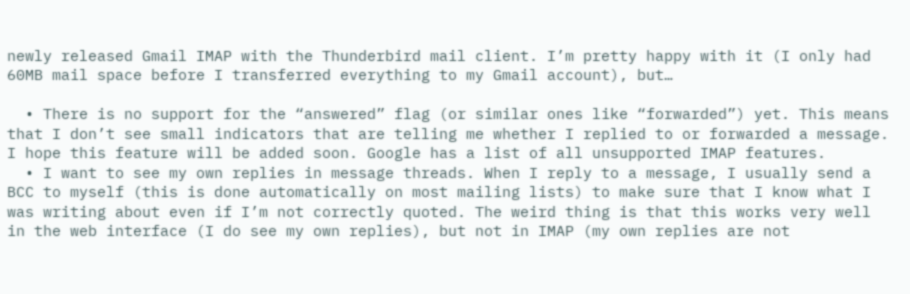newly released Gmail IMAP with the Thunderbird mail client. I’m pretty happy with it (I only had 60MB mail space before I transferred everything to my Gmail account), but…

  • There is no support for the “answered” flag (or similar ones like “forwarded”) yet. This means that I don’t see small indicators that are telling me whether I replied to or forwarded a message. I hope this feature will be added soon. Google has a list of all unsupported IMAP features.
  • I want to see my own replies in message threads. When I reply to a message, I usually send a BCC to myself (this is done automatically on most mailing lists) to make sure that I know what I was writing about even if I’m not correctly quoted. The weird thing is that this works very well in the web interface (I do see my own replies), but not in IMAP (my own replies are not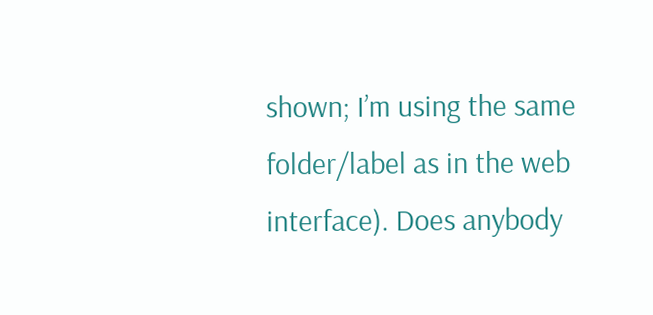shown; I’m using the same folder/label as in the web interface). Does anybody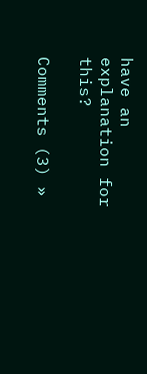have an explanation for this?

Comments (3) »